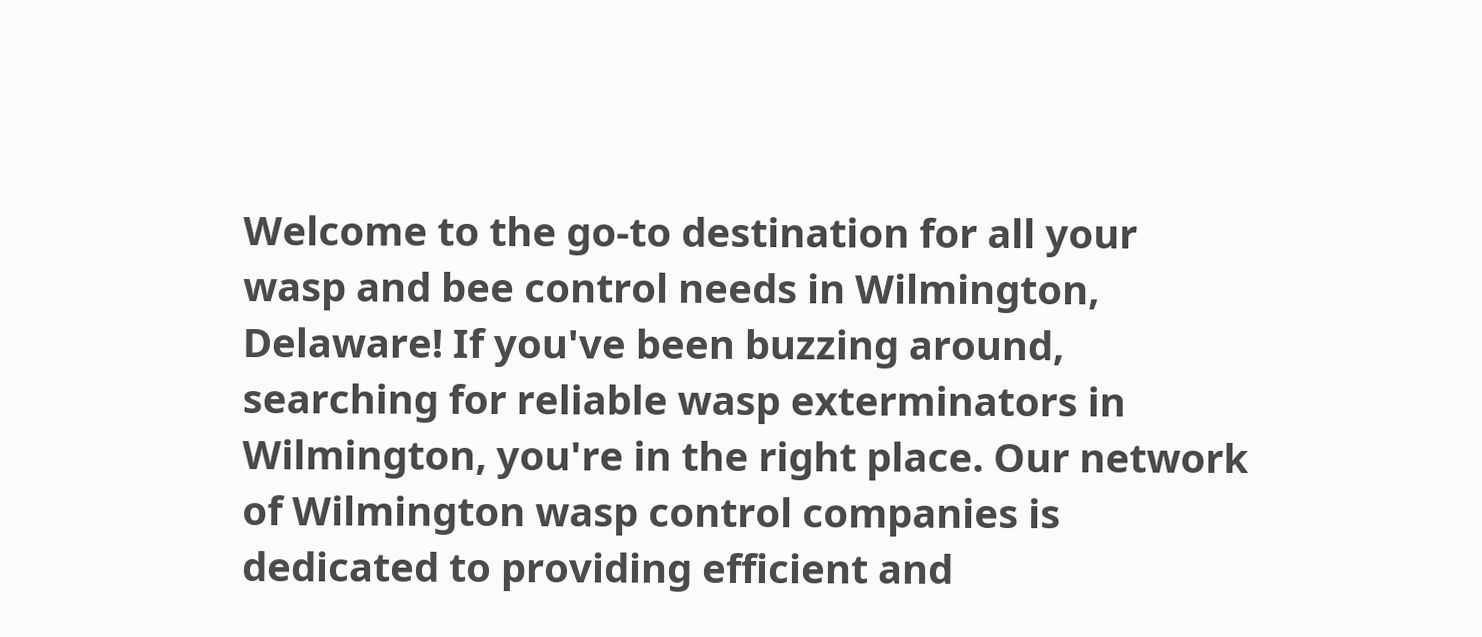Welcome to the go-to destination for all your wasp and bee control needs in Wilmington, Delaware! If you've been buzzing around, searching for reliable wasp exterminators in Wilmington, you're in the right place. Our network of Wilmington wasp control companies is dedicated to providing efficient and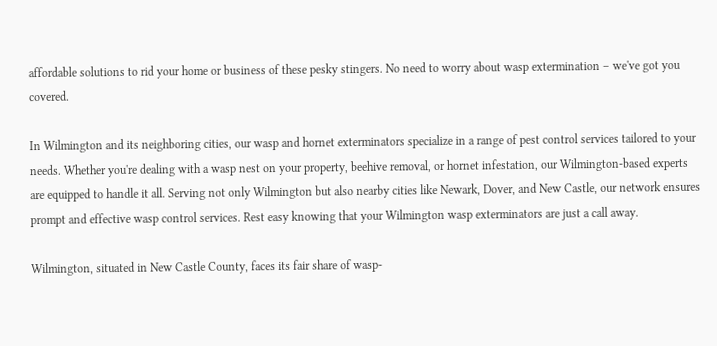affordable solutions to rid your home or business of these pesky stingers. No need to worry about wasp extermination – we've got you covered.

In Wilmington and its neighboring cities, our wasp and hornet exterminators specialize in a range of pest control services tailored to your needs. Whether you're dealing with a wasp nest on your property, beehive removal, or hornet infestation, our Wilmington-based experts are equipped to handle it all. Serving not only Wilmington but also nearby cities like Newark, Dover, and New Castle, our network ensures prompt and effective wasp control services. Rest easy knowing that your Wilmington wasp exterminators are just a call away.

Wilmington, situated in New Castle County, faces its fair share of wasp-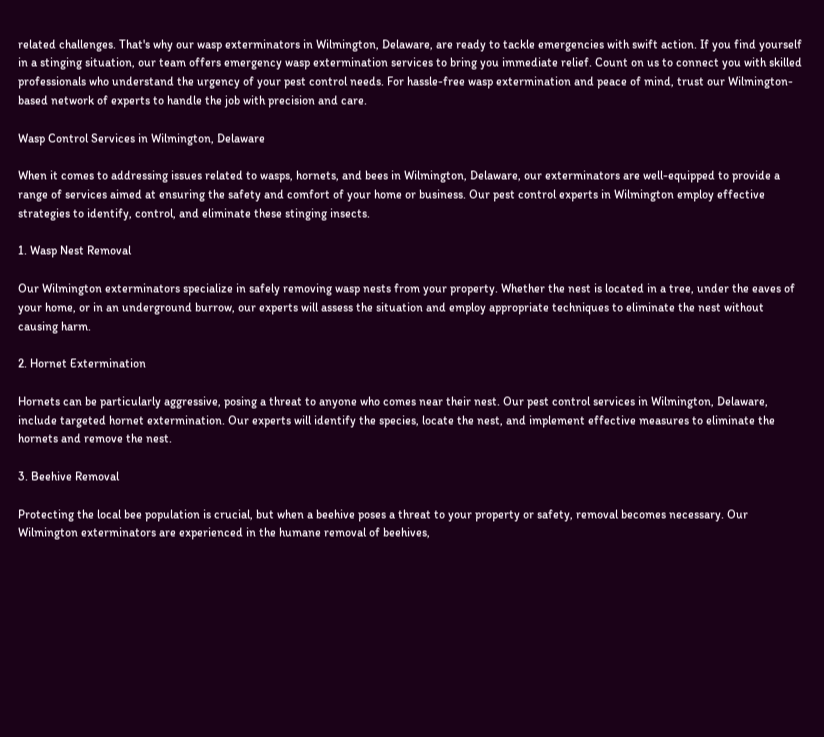related challenges. That's why our wasp exterminators in Wilmington, Delaware, are ready to tackle emergencies with swift action. If you find yourself in a stinging situation, our team offers emergency wasp extermination services to bring you immediate relief. Count on us to connect you with skilled professionals who understand the urgency of your pest control needs. For hassle-free wasp extermination and peace of mind, trust our Wilmington-based network of experts to handle the job with precision and care.

Wasp Control Services in Wilmington, Delaware

When it comes to addressing issues related to wasps, hornets, and bees in Wilmington, Delaware, our exterminators are well-equipped to provide a range of services aimed at ensuring the safety and comfort of your home or business. Our pest control experts in Wilmington employ effective strategies to identify, control, and eliminate these stinging insects.

1. Wasp Nest Removal

Our Wilmington exterminators specialize in safely removing wasp nests from your property. Whether the nest is located in a tree, under the eaves of your home, or in an underground burrow, our experts will assess the situation and employ appropriate techniques to eliminate the nest without causing harm.

2. Hornet Extermination

Hornets can be particularly aggressive, posing a threat to anyone who comes near their nest. Our pest control services in Wilmington, Delaware, include targeted hornet extermination. Our experts will identify the species, locate the nest, and implement effective measures to eliminate the hornets and remove the nest.

3. Beehive Removal

Protecting the local bee population is crucial, but when a beehive poses a threat to your property or safety, removal becomes necessary. Our Wilmington exterminators are experienced in the humane removal of beehives,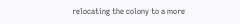relocating the colony to a more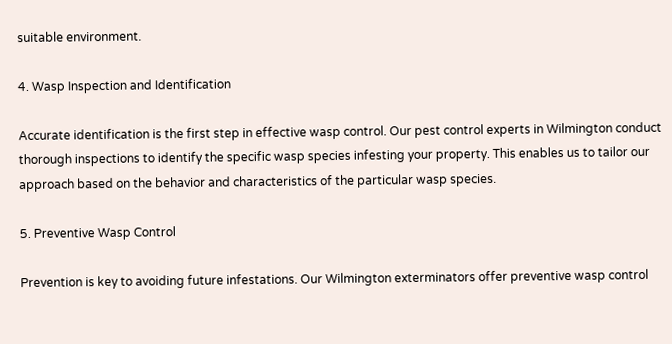suitable environment.

4. Wasp Inspection and Identification

Accurate identification is the first step in effective wasp control. Our pest control experts in Wilmington conduct thorough inspections to identify the specific wasp species infesting your property. This enables us to tailor our approach based on the behavior and characteristics of the particular wasp species.

5. Preventive Wasp Control

Prevention is key to avoiding future infestations. Our Wilmington exterminators offer preventive wasp control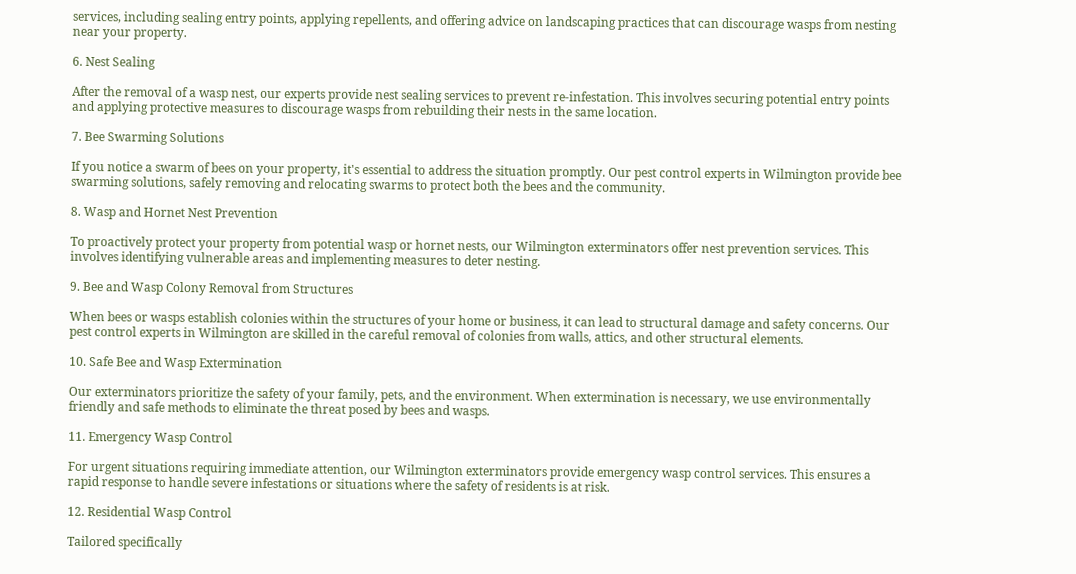services, including sealing entry points, applying repellents, and offering advice on landscaping practices that can discourage wasps from nesting near your property.

6. Nest Sealing

After the removal of a wasp nest, our experts provide nest sealing services to prevent re-infestation. This involves securing potential entry points and applying protective measures to discourage wasps from rebuilding their nests in the same location.

7. Bee Swarming Solutions

If you notice a swarm of bees on your property, it's essential to address the situation promptly. Our pest control experts in Wilmington provide bee swarming solutions, safely removing and relocating swarms to protect both the bees and the community.

8. Wasp and Hornet Nest Prevention

To proactively protect your property from potential wasp or hornet nests, our Wilmington exterminators offer nest prevention services. This involves identifying vulnerable areas and implementing measures to deter nesting.

9. Bee and Wasp Colony Removal from Structures

When bees or wasps establish colonies within the structures of your home or business, it can lead to structural damage and safety concerns. Our pest control experts in Wilmington are skilled in the careful removal of colonies from walls, attics, and other structural elements.

10. Safe Bee and Wasp Extermination

Our exterminators prioritize the safety of your family, pets, and the environment. When extermination is necessary, we use environmentally friendly and safe methods to eliminate the threat posed by bees and wasps.

11. Emergency Wasp Control

For urgent situations requiring immediate attention, our Wilmington exterminators provide emergency wasp control services. This ensures a rapid response to handle severe infestations or situations where the safety of residents is at risk.

12. Residential Wasp Control

Tailored specifically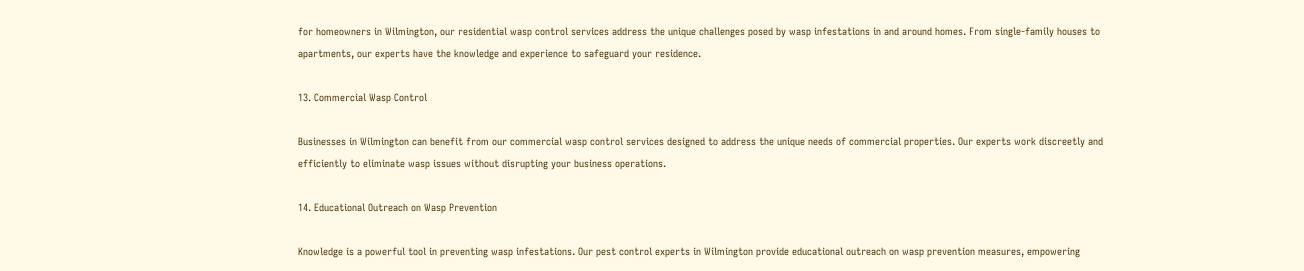for homeowners in Wilmington, our residential wasp control services address the unique challenges posed by wasp infestations in and around homes. From single-family houses to apartments, our experts have the knowledge and experience to safeguard your residence.

13. Commercial Wasp Control

Businesses in Wilmington can benefit from our commercial wasp control services designed to address the unique needs of commercial properties. Our experts work discreetly and efficiently to eliminate wasp issues without disrupting your business operations.

14. Educational Outreach on Wasp Prevention

Knowledge is a powerful tool in preventing wasp infestations. Our pest control experts in Wilmington provide educational outreach on wasp prevention measures, empowering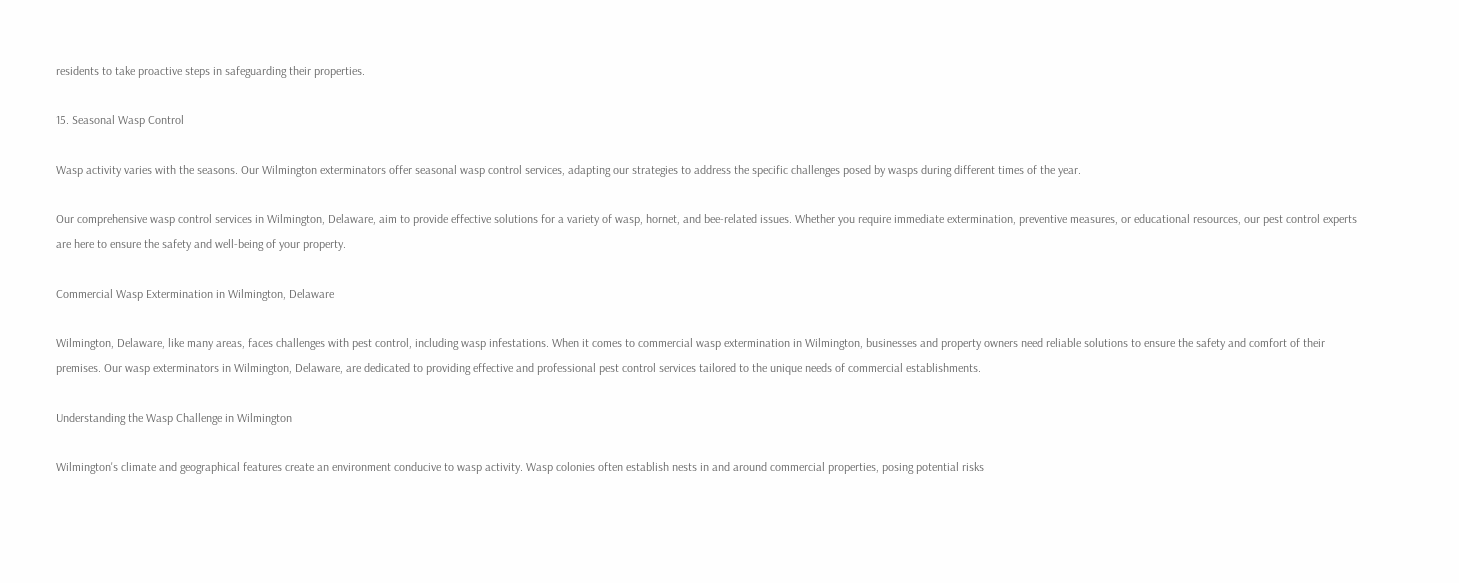residents to take proactive steps in safeguarding their properties.

15. Seasonal Wasp Control

Wasp activity varies with the seasons. Our Wilmington exterminators offer seasonal wasp control services, adapting our strategies to address the specific challenges posed by wasps during different times of the year.

Our comprehensive wasp control services in Wilmington, Delaware, aim to provide effective solutions for a variety of wasp, hornet, and bee-related issues. Whether you require immediate extermination, preventive measures, or educational resources, our pest control experts are here to ensure the safety and well-being of your property.

Commercial Wasp Extermination in Wilmington, Delaware

Wilmington, Delaware, like many areas, faces challenges with pest control, including wasp infestations. When it comes to commercial wasp extermination in Wilmington, businesses and property owners need reliable solutions to ensure the safety and comfort of their premises. Our wasp exterminators in Wilmington, Delaware, are dedicated to providing effective and professional pest control services tailored to the unique needs of commercial establishments.

Understanding the Wasp Challenge in Wilmington

Wilmington's climate and geographical features create an environment conducive to wasp activity. Wasp colonies often establish nests in and around commercial properties, posing potential risks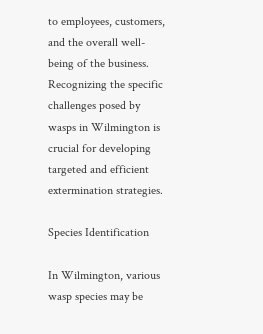to employees, customers, and the overall well-being of the business. Recognizing the specific challenges posed by wasps in Wilmington is crucial for developing targeted and efficient extermination strategies.

Species Identification

In Wilmington, various wasp species may be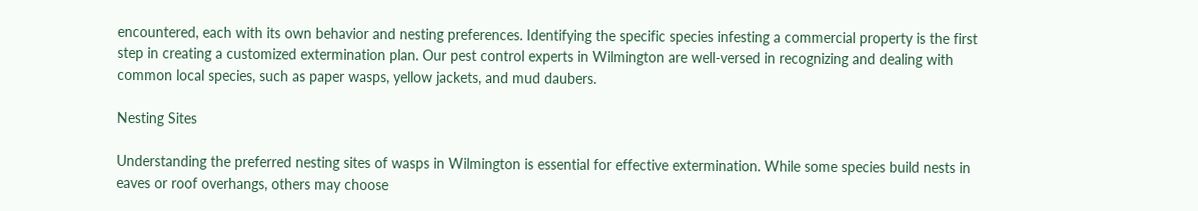encountered, each with its own behavior and nesting preferences. Identifying the specific species infesting a commercial property is the first step in creating a customized extermination plan. Our pest control experts in Wilmington are well-versed in recognizing and dealing with common local species, such as paper wasps, yellow jackets, and mud daubers.

Nesting Sites

Understanding the preferred nesting sites of wasps in Wilmington is essential for effective extermination. While some species build nests in eaves or roof overhangs, others may choose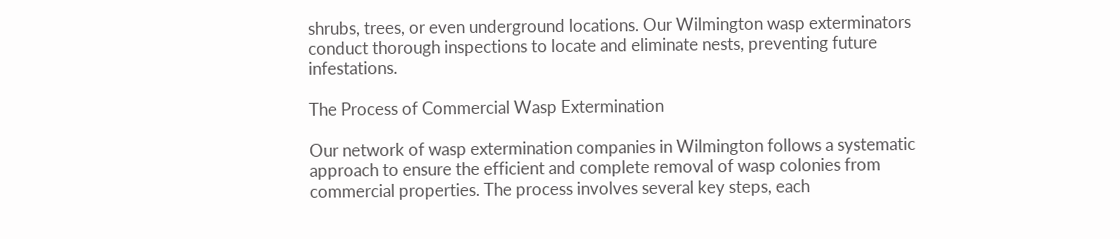shrubs, trees, or even underground locations. Our Wilmington wasp exterminators conduct thorough inspections to locate and eliminate nests, preventing future infestations.

The Process of Commercial Wasp Extermination

Our network of wasp extermination companies in Wilmington follows a systematic approach to ensure the efficient and complete removal of wasp colonies from commercial properties. The process involves several key steps, each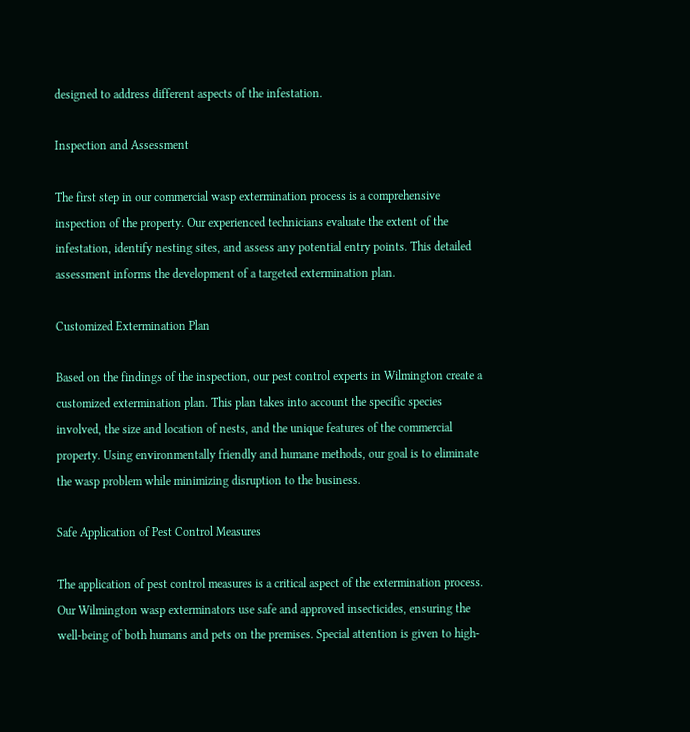designed to address different aspects of the infestation.

Inspection and Assessment

The first step in our commercial wasp extermination process is a comprehensive inspection of the property. Our experienced technicians evaluate the extent of the infestation, identify nesting sites, and assess any potential entry points. This detailed assessment informs the development of a targeted extermination plan.

Customized Extermination Plan

Based on the findings of the inspection, our pest control experts in Wilmington create a customized extermination plan. This plan takes into account the specific species involved, the size and location of nests, and the unique features of the commercial property. Using environmentally friendly and humane methods, our goal is to eliminate the wasp problem while minimizing disruption to the business.

Safe Application of Pest Control Measures

The application of pest control measures is a critical aspect of the extermination process. Our Wilmington wasp exterminators use safe and approved insecticides, ensuring the well-being of both humans and pets on the premises. Special attention is given to high-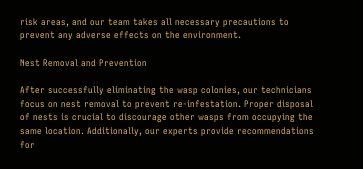risk areas, and our team takes all necessary precautions to prevent any adverse effects on the environment.

Nest Removal and Prevention

After successfully eliminating the wasp colonies, our technicians focus on nest removal to prevent re-infestation. Proper disposal of nests is crucial to discourage other wasps from occupying the same location. Additionally, our experts provide recommendations for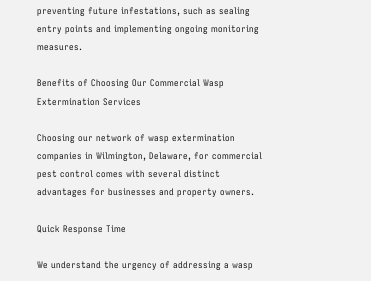preventing future infestations, such as sealing entry points and implementing ongoing monitoring measures.

Benefits of Choosing Our Commercial Wasp Extermination Services

Choosing our network of wasp extermination companies in Wilmington, Delaware, for commercial pest control comes with several distinct advantages for businesses and property owners.

Quick Response Time

We understand the urgency of addressing a wasp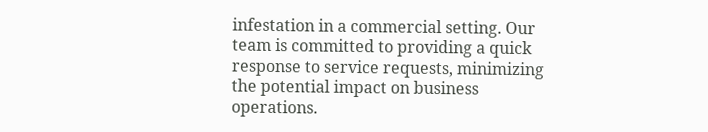infestation in a commercial setting. Our team is committed to providing a quick response to service requests, minimizing the potential impact on business operations.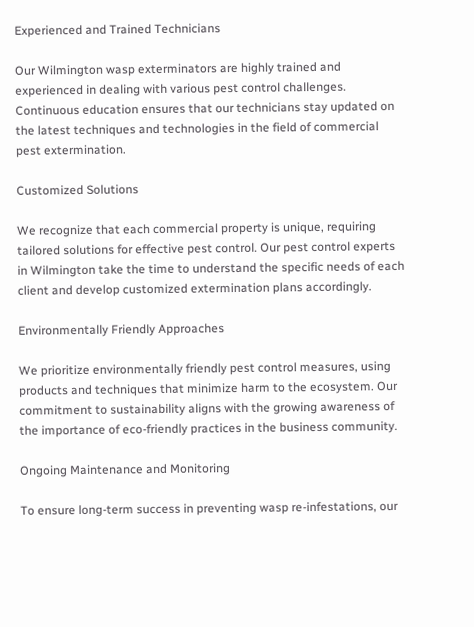Experienced and Trained Technicians

Our Wilmington wasp exterminators are highly trained and experienced in dealing with various pest control challenges. Continuous education ensures that our technicians stay updated on the latest techniques and technologies in the field of commercial pest extermination.

Customized Solutions

We recognize that each commercial property is unique, requiring tailored solutions for effective pest control. Our pest control experts in Wilmington take the time to understand the specific needs of each client and develop customized extermination plans accordingly.

Environmentally Friendly Approaches

We prioritize environmentally friendly pest control measures, using products and techniques that minimize harm to the ecosystem. Our commitment to sustainability aligns with the growing awareness of the importance of eco-friendly practices in the business community.

Ongoing Maintenance and Monitoring

To ensure long-term success in preventing wasp re-infestations, our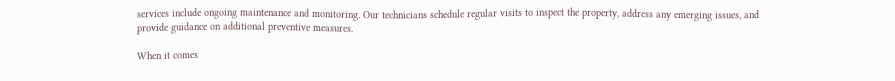services include ongoing maintenance and monitoring. Our technicians schedule regular visits to inspect the property, address any emerging issues, and provide guidance on additional preventive measures.

When it comes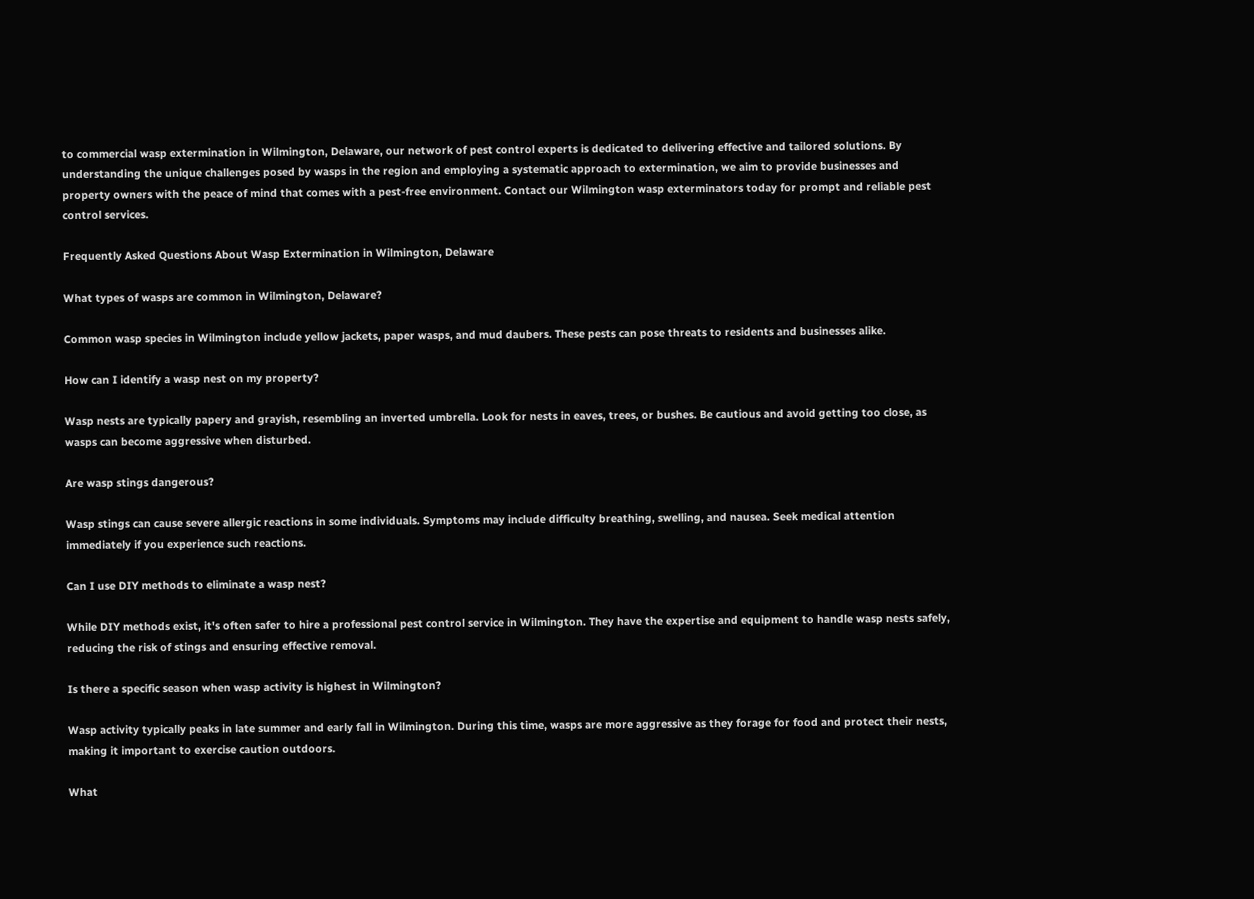to commercial wasp extermination in Wilmington, Delaware, our network of pest control experts is dedicated to delivering effective and tailored solutions. By understanding the unique challenges posed by wasps in the region and employing a systematic approach to extermination, we aim to provide businesses and property owners with the peace of mind that comes with a pest-free environment. Contact our Wilmington wasp exterminators today for prompt and reliable pest control services.

Frequently Asked Questions About Wasp Extermination in Wilmington, Delaware

What types of wasps are common in Wilmington, Delaware?

Common wasp species in Wilmington include yellow jackets, paper wasps, and mud daubers. These pests can pose threats to residents and businesses alike.

How can I identify a wasp nest on my property?

Wasp nests are typically papery and grayish, resembling an inverted umbrella. Look for nests in eaves, trees, or bushes. Be cautious and avoid getting too close, as wasps can become aggressive when disturbed.

Are wasp stings dangerous?

Wasp stings can cause severe allergic reactions in some individuals. Symptoms may include difficulty breathing, swelling, and nausea. Seek medical attention immediately if you experience such reactions.

Can I use DIY methods to eliminate a wasp nest?

While DIY methods exist, it's often safer to hire a professional pest control service in Wilmington. They have the expertise and equipment to handle wasp nests safely, reducing the risk of stings and ensuring effective removal.

Is there a specific season when wasp activity is highest in Wilmington?

Wasp activity typically peaks in late summer and early fall in Wilmington. During this time, wasps are more aggressive as they forage for food and protect their nests, making it important to exercise caution outdoors.

What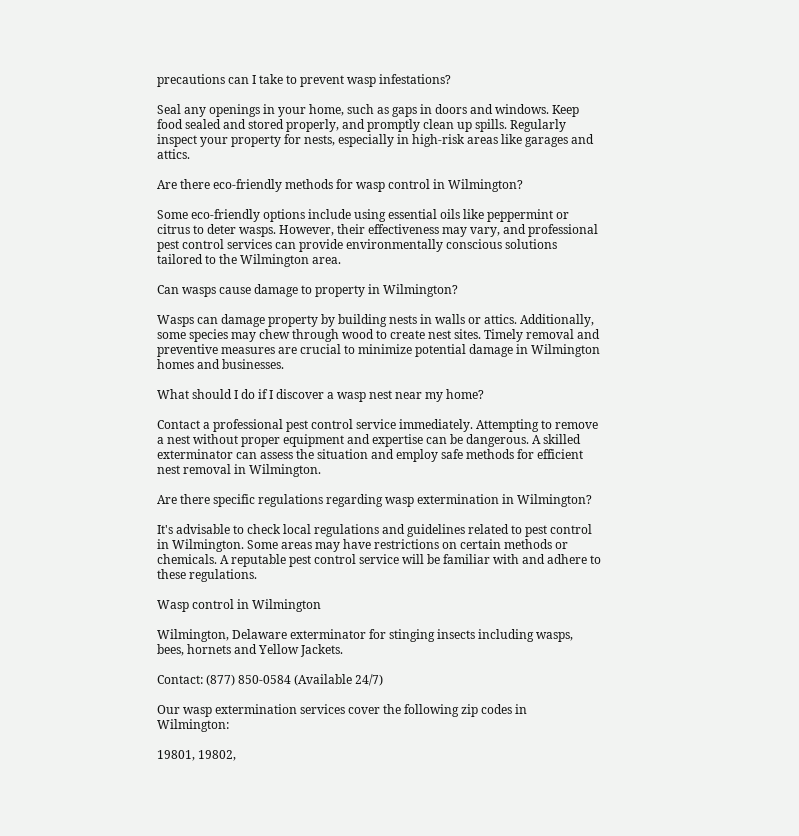precautions can I take to prevent wasp infestations?

Seal any openings in your home, such as gaps in doors and windows. Keep food sealed and stored properly, and promptly clean up spills. Regularly inspect your property for nests, especially in high-risk areas like garages and attics.

Are there eco-friendly methods for wasp control in Wilmington?

Some eco-friendly options include using essential oils like peppermint or citrus to deter wasps. However, their effectiveness may vary, and professional pest control services can provide environmentally conscious solutions tailored to the Wilmington area.

Can wasps cause damage to property in Wilmington?

Wasps can damage property by building nests in walls or attics. Additionally, some species may chew through wood to create nest sites. Timely removal and preventive measures are crucial to minimize potential damage in Wilmington homes and businesses.

What should I do if I discover a wasp nest near my home?

Contact a professional pest control service immediately. Attempting to remove a nest without proper equipment and expertise can be dangerous. A skilled exterminator can assess the situation and employ safe methods for efficient nest removal in Wilmington.

Are there specific regulations regarding wasp extermination in Wilmington?

It's advisable to check local regulations and guidelines related to pest control in Wilmington. Some areas may have restrictions on certain methods or chemicals. A reputable pest control service will be familiar with and adhere to these regulations.

Wasp control in Wilmington

Wilmington, Delaware exterminator for stinging insects including wasps, bees, hornets and Yellow Jackets.

Contact: (877) 850-0584 (Available 24/7)

Our wasp extermination services cover the following zip codes in Wilmington:

19801, 19802,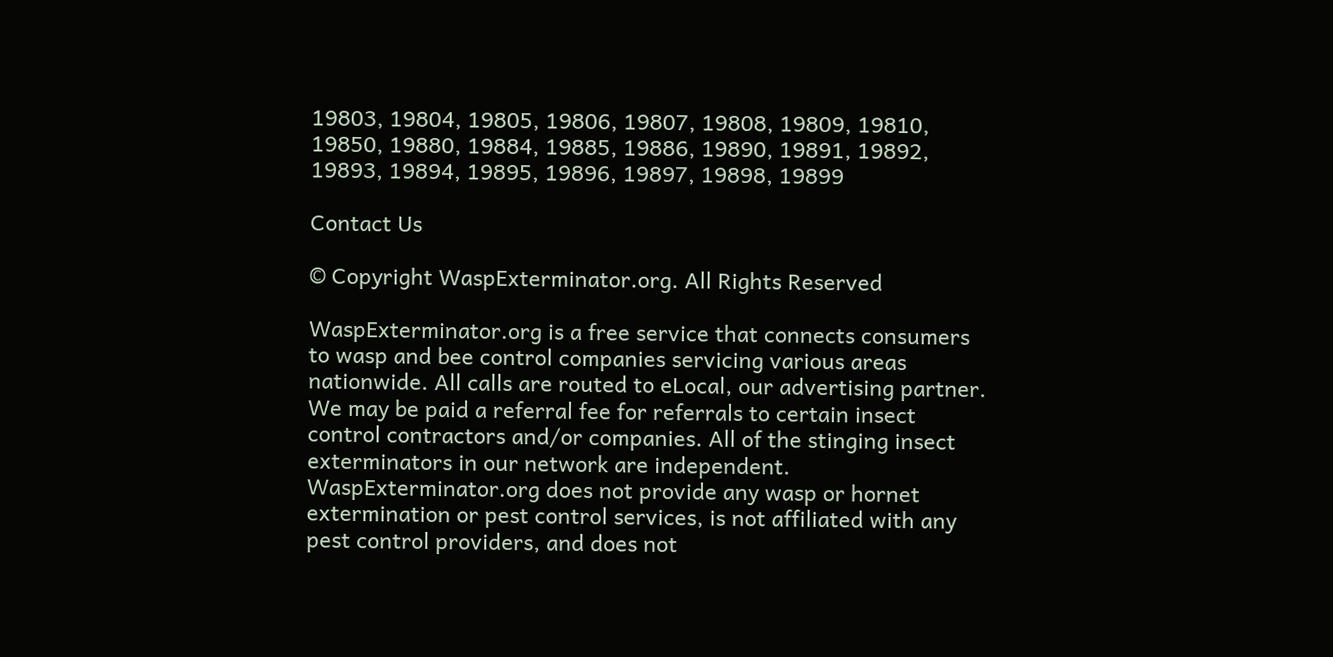19803, 19804, 19805, 19806, 19807, 19808, 19809, 19810, 19850, 19880, 19884, 19885, 19886, 19890, 19891, 19892, 19893, 19894, 19895, 19896, 19897, 19898, 19899

Contact Us

© Copyright WaspExterminator.org. All Rights Reserved

WaspExterminator.org is a free service that connects consumers to wasp and bee control companies servicing various areas nationwide. All calls are routed to eLocal, our advertising partner. We may be paid a referral fee for referrals to certain insect control contractors and/or companies. All of the stinging insect exterminators in our network are independent. WaspExterminator.org does not provide any wasp or hornet extermination or pest control services, is not affiliated with any pest control providers, and does not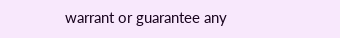warrant or guarantee any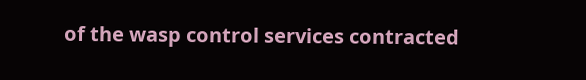of the wasp control services contracted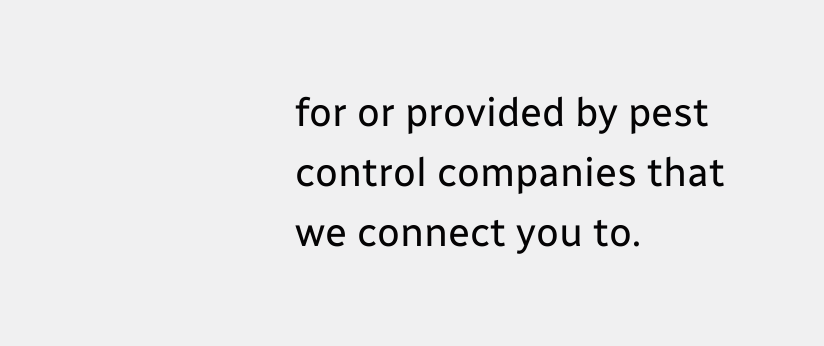for or provided by pest control companies that we connect you to.